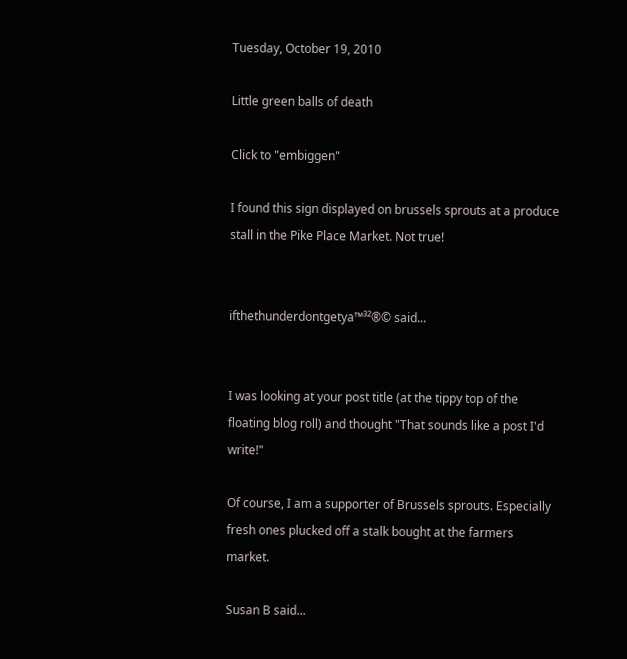Tuesday, October 19, 2010

Little green balls of death

Click to "embiggen"

I found this sign displayed on brussels sprouts at a produce stall in the Pike Place Market. Not true!


ifthethunderdontgetya™³²®© said...


I was looking at your post title (at the tippy top of the floating blog roll) and thought "That sounds like a post I'd write!"

Of course, I am a supporter of Brussels sprouts. Especially fresh ones plucked off a stalk bought at the farmers market.

Susan B said...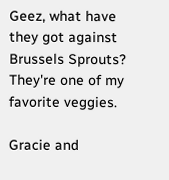Geez, what have they got against Brussels Sprouts? They're one of my favorite veggies.

Gracie and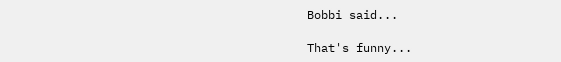Bobbi said...

That's funny...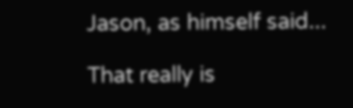Jason, as himself said...

That really is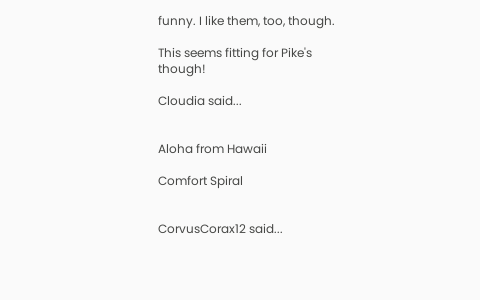funny. I like them, too, though.

This seems fitting for Pike's though!

Cloudia said...


Aloha from Hawaii

Comfort Spiral


CorvusCorax12 said...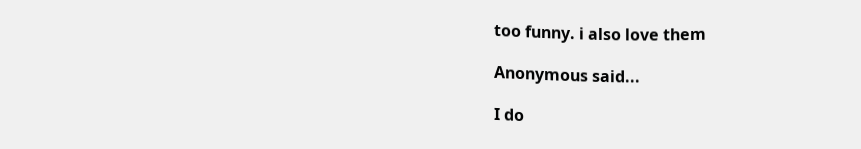too funny. i also love them

Anonymous said...

I do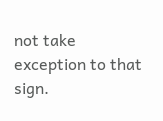not take exception to that sign.